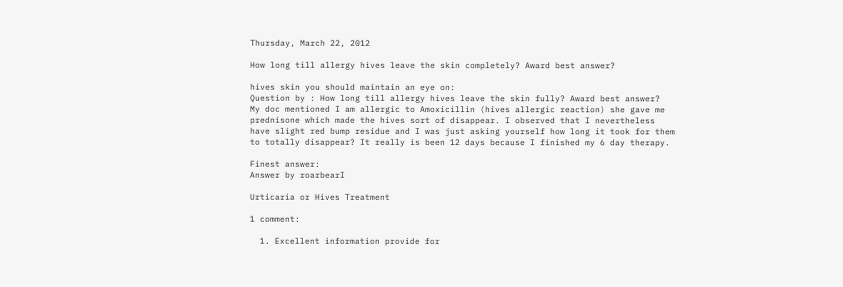Thursday, March 22, 2012

How long till allergy hives leave the skin completely? Award best answer?

hives skin you should maintain an eye on:
Question by : How long till allergy hives leave the skin fully? Award best answer?
My doc mentioned I am allergic to Amoxicillin (hives allergic reaction) she gave me prednisone which made the hives sort of disappear. I observed that I nevertheless have slight red bump residue and I was just asking yourself how long it took for them to totally disappear? It really is been 12 days because I finished my 6 day therapy.

Finest answer:
Answer by roarbearI

Urticaria or Hives Treatment

1 comment:

  1. Excellent information provide for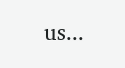us...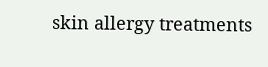skin allergy treatments